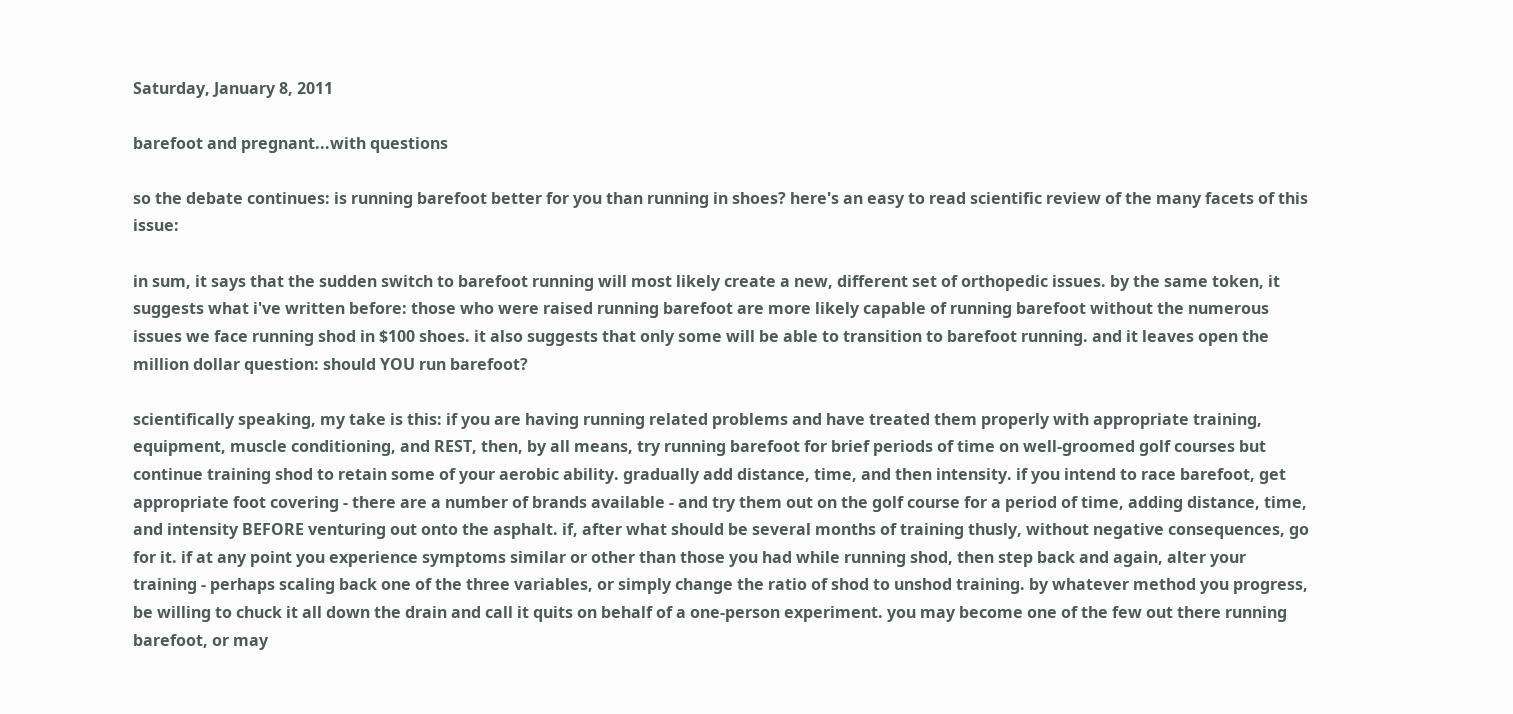Saturday, January 8, 2011

barefoot and pregnant...with questions

so the debate continues: is running barefoot better for you than running in shoes? here's an easy to read scientific review of the many facets of this issue:

in sum, it says that the sudden switch to barefoot running will most likely create a new, different set of orthopedic issues. by the same token, it suggests what i've written before: those who were raised running barefoot are more likely capable of running barefoot without the numerous issues we face running shod in $100 shoes. it also suggests that only some will be able to transition to barefoot running. and it leaves open the million dollar question: should YOU run barefoot?

scientifically speaking, my take is this: if you are having running related problems and have treated them properly with appropriate training, equipment, muscle conditioning, and REST, then, by all means, try running barefoot for brief periods of time on well-groomed golf courses but continue training shod to retain some of your aerobic ability. gradually add distance, time, and then intensity. if you intend to race barefoot, get appropriate foot covering - there are a number of brands available - and try them out on the golf course for a period of time, adding distance, time, and intensity BEFORE venturing out onto the asphalt. if, after what should be several months of training thusly, without negative consequences, go for it. if at any point you experience symptoms similar or other than those you had while running shod, then step back and again, alter your training - perhaps scaling back one of the three variables, or simply change the ratio of shod to unshod training. by whatever method you progress, be willing to chuck it all down the drain and call it quits on behalf of a one-person experiment. you may become one of the few out there running barefoot, or may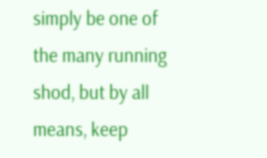simply be one of the many running shod, but by all means, keep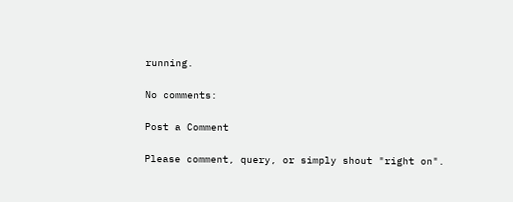running.

No comments:

Post a Comment

Please comment, query, or simply shout "right on".